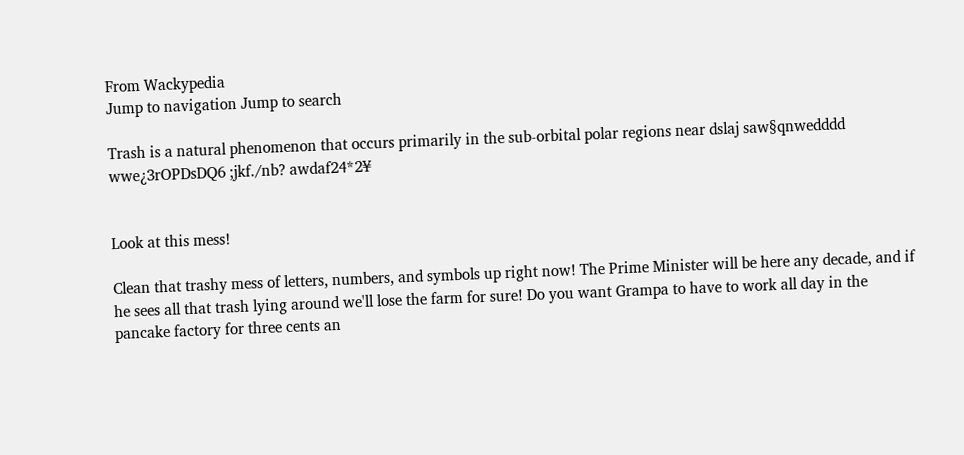From Wackypedia
Jump to navigation Jump to search

Trash is a natural phenomenon that occurs primarily in the sub-orbital polar regions near dslaj saw§qnwedddd wwe¿3rOPDsDQ6 ;jkf./nb? awdaf24*2¥


Look at this mess!

Clean that trashy mess of letters, numbers, and symbols up right now! The Prime Minister will be here any decade, and if he sees all that trash lying around we'll lose the farm for sure! Do you want Grampa to have to work all day in the pancake factory for three cents an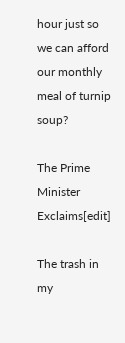hour just so we can afford our monthly meal of turnip soup?

The Prime Minister Exclaims[edit]

The trash in my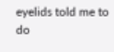eyelids told me to do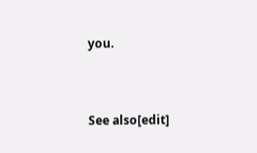you.


See also[edit]